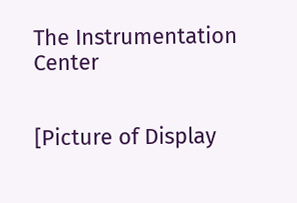The Instrumentation Center


[Picture of Display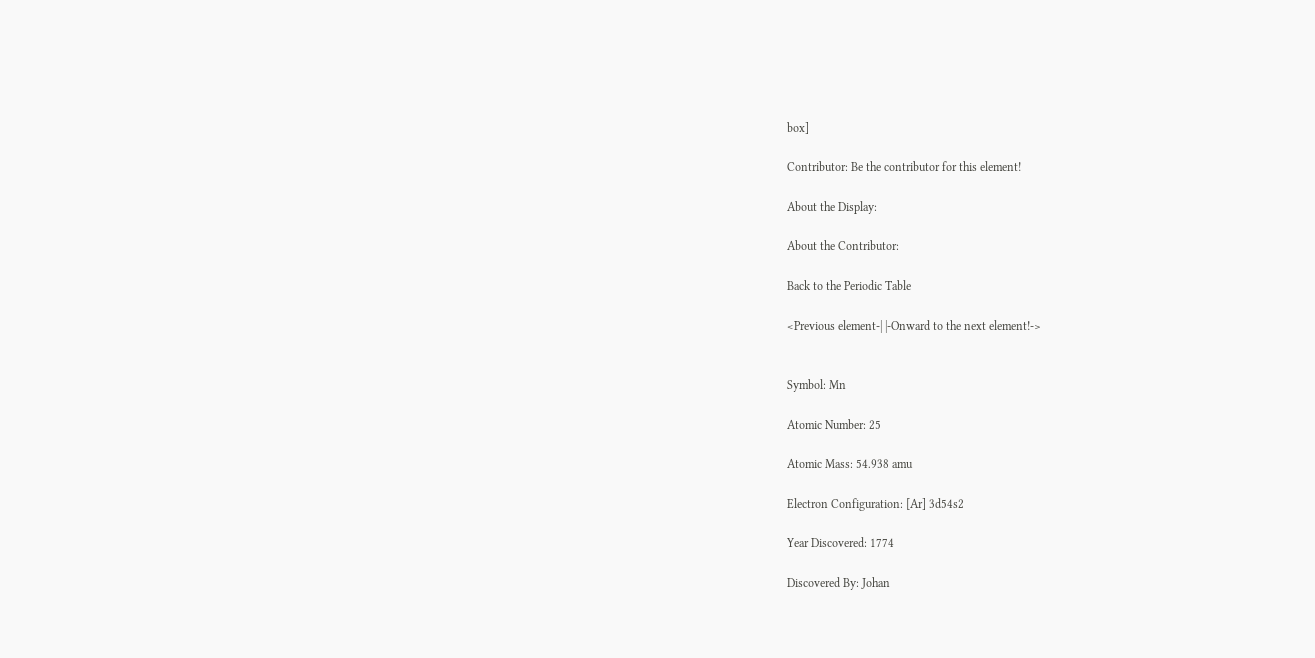box]

Contributor: Be the contributor for this element!

About the Display:

About the Contributor:

Back to the Periodic Table

<Previous element-| |-Onward to the next element!->


Symbol: Mn

Atomic Number: 25

Atomic Mass: 54.938 amu

Electron Configuration: [Ar] 3d54s2

Year Discovered: 1774

Discovered By: Johan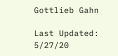Gottlieb Gahn

Last Updated: 5/27/20